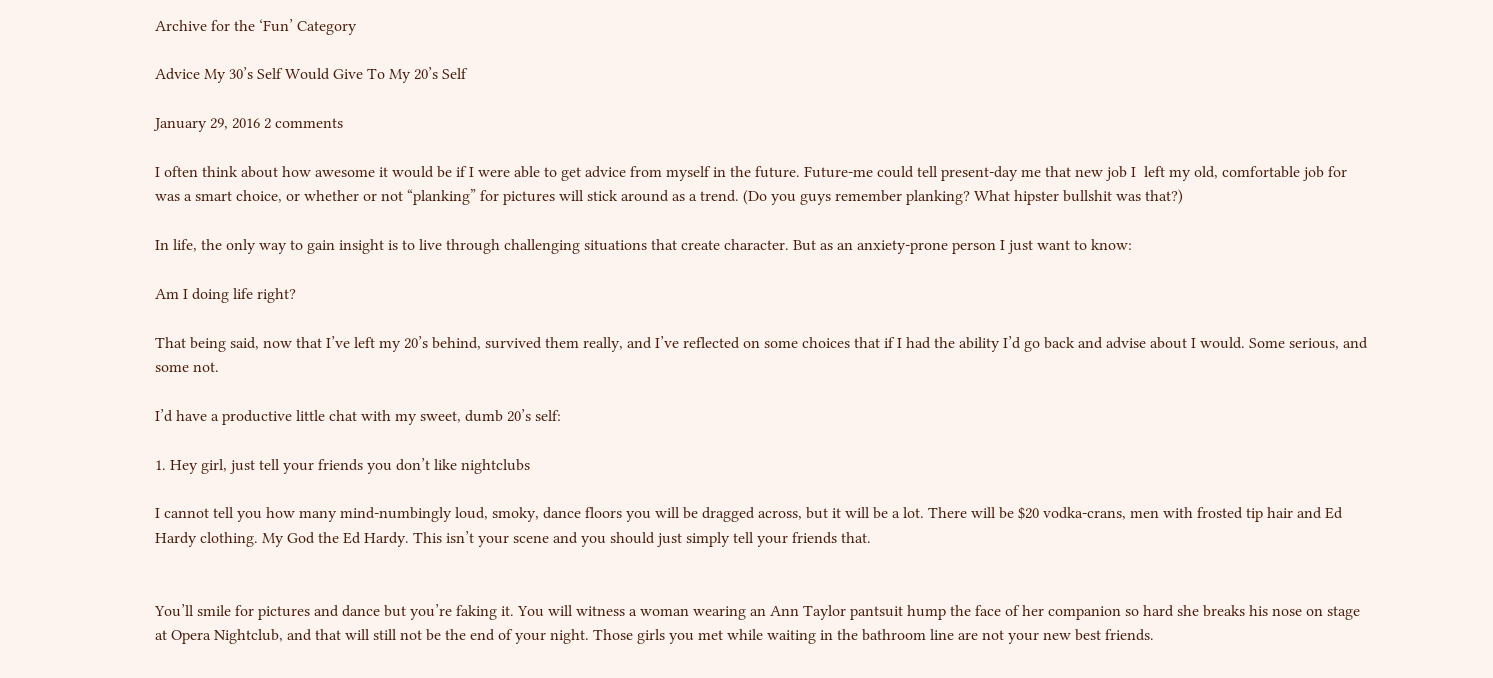Archive for the ‘Fun’ Category

Advice My 30’s Self Would Give To My 20’s Self

January 29, 2016 2 comments

I often think about how awesome it would be if I were able to get advice from myself in the future. Future-me could tell present-day me that new job I  left my old, comfortable job for was a smart choice, or whether or not “planking” for pictures will stick around as a trend. (Do you guys remember planking? What hipster bullshit was that?)

In life, the only way to gain insight is to live through challenging situations that create character. But as an anxiety-prone person I just want to know:

Am I doing life right?

That being said, now that I’ve left my 20’s behind, survived them really, and I’ve reflected on some choices that if I had the ability I’d go back and advise about I would. Some serious, and some not.

I’d have a productive little chat with my sweet, dumb 20’s self:

1. Hey girl, just tell your friends you don’t like nightclubs

I cannot tell you how many mind-numbingly loud, smoky, dance floors you will be dragged across, but it will be a lot. There will be $20 vodka-crans, men with frosted tip hair and Ed Hardy clothing. My God the Ed Hardy. This isn’t your scene and you should just simply tell your friends that.


You’ll smile for pictures and dance but you’re faking it. You will witness a woman wearing an Ann Taylor pantsuit hump the face of her companion so hard she breaks his nose on stage at Opera Nightclub, and that will still not be the end of your night. Those girls you met while waiting in the bathroom line are not your new best friends.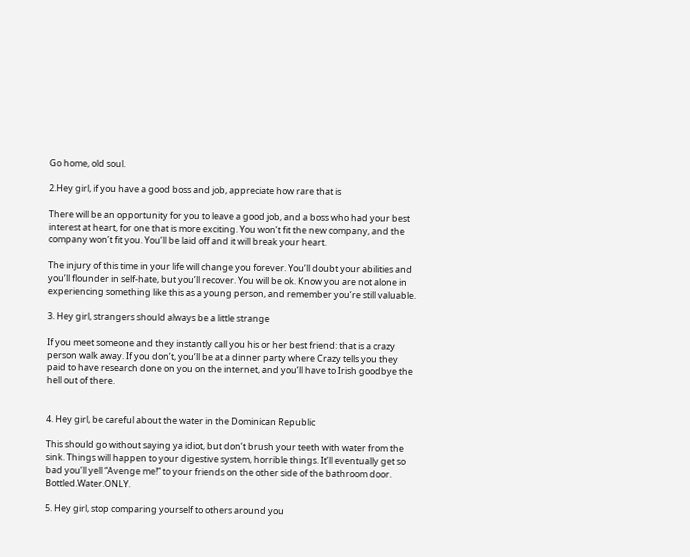Go home, old soul.

2.Hey girl, if you have a good boss and job, appreciate how rare that is

There will be an opportunity for you to leave a good job, and a boss who had your best interest at heart, for one that is more exciting. You won’t fit the new company, and the company won’t fit you. You’ll be laid off and it will break your heart.

The injury of this time in your life will change you forever. You’ll doubt your abilities and you’ll flounder in self-hate, but you’ll recover. You will be ok. Know you are not alone in experiencing something like this as a young person, and remember you’re still valuable.

3. Hey girl, strangers should always be a little strange

If you meet someone and they instantly call you his or her best friend: that is a crazy person walk away. If you don’t, you’ll be at a dinner party where Crazy tells you they paid to have research done on you on the internet, and you’ll have to Irish goodbye the hell out of there.


4. Hey girl, be careful about the water in the Dominican Republic

This should go without saying ya idiot, but don’t brush your teeth with water from the sink. Things will happen to your digestive system, horrible things. It’ll eventually get so bad you’ll yell “Avenge me!” to your friends on the other side of the bathroom door. Bottled.Water.ONLY.

5. Hey girl, stop comparing yourself to others around you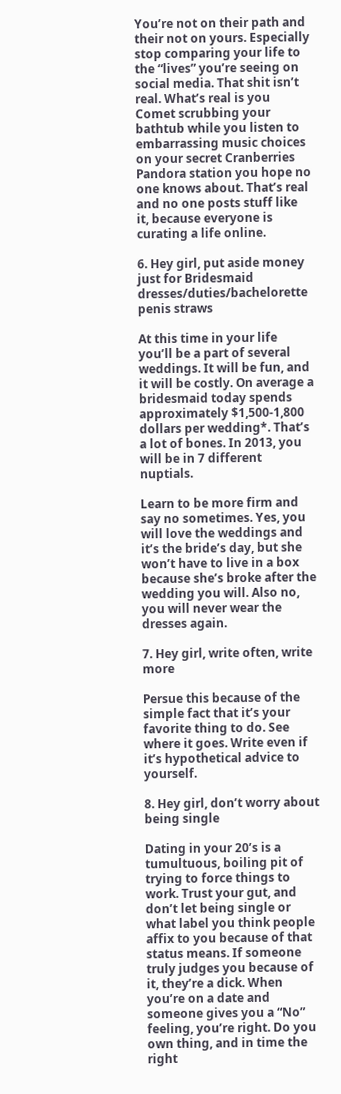You’re not on their path and their not on yours. Especially stop comparing your life to the “lives” you’re seeing on social media. That shit isn’t real. What’s real is you Comet scrubbing your bathtub while you listen to embarrassing music choices on your secret Cranberries Pandora station you hope no one knows about. That’s real and no one posts stuff like it, because everyone is curating a life online.

6. Hey girl, put aside money just for Bridesmaid dresses/duties/bachelorette penis straws

At this time in your life you’ll be a part of several weddings. It will be fun, and it will be costly. On average a bridesmaid today spends approximately $1,500-1,800 dollars per wedding*. That’s a lot of bones. In 2013, you will be in 7 different nuptials.

Learn to be more firm and say no sometimes. Yes, you will love the weddings and it’s the bride’s day, but she won’t have to live in a box because she’s broke after the wedding you will. Also no, you will never wear the dresses again.

7. Hey girl, write often, write more

Persue this because of the simple fact that it’s your favorite thing to do. See where it goes. Write even if it’s hypothetical advice to yourself.

8. Hey girl, don’t worry about being single

Dating in your 20’s is a tumultuous, boiling pit of trying to force things to work. Trust your gut, and don’t let being single or what label you think people affix to you because of that status means. If someone truly judges you because of it, they’re a dick. When you’re on a date and someone gives you a “No” feeling, you’re right. Do you own thing, and in time the right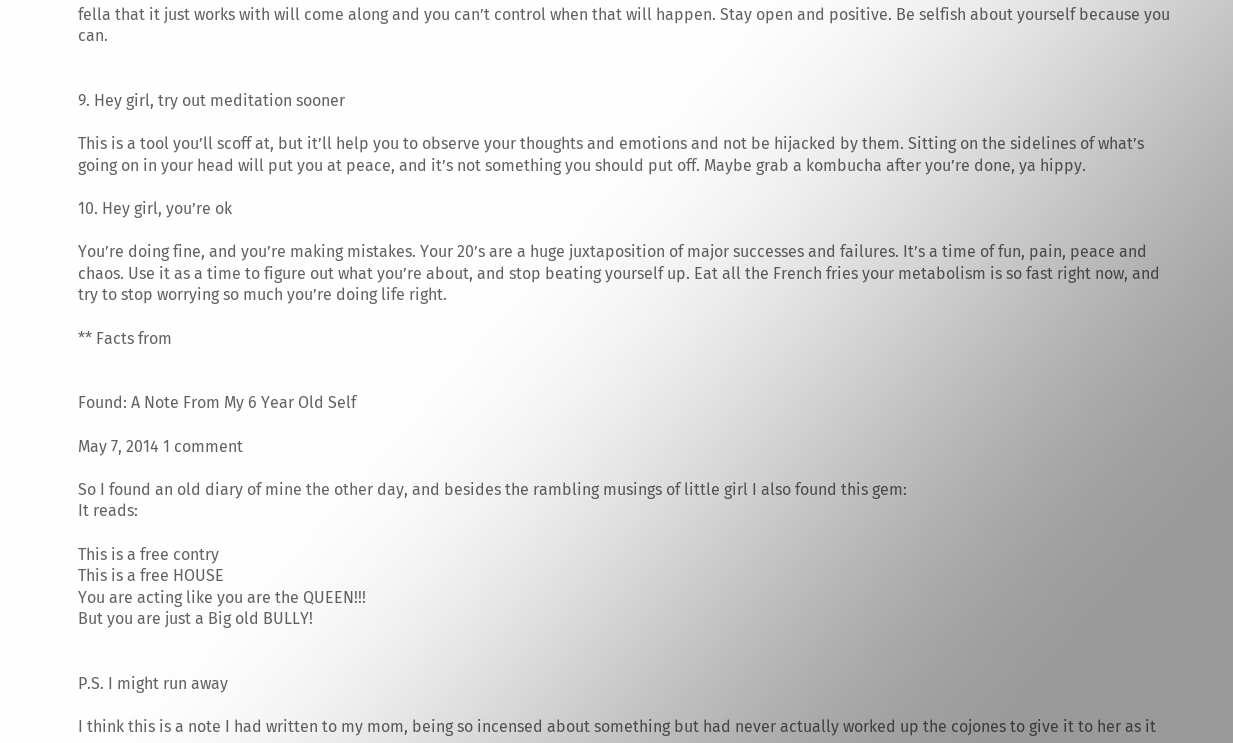fella that it just works with will come along and you can’t control when that will happen. Stay open and positive. Be selfish about yourself because you can.


9. Hey girl, try out meditation sooner

This is a tool you’ll scoff at, but it’ll help you to observe your thoughts and emotions and not be hijacked by them. Sitting on the sidelines of what’s going on in your head will put you at peace, and it’s not something you should put off. Maybe grab a kombucha after you’re done, ya hippy.

10. Hey girl, you’re ok

You’re doing fine, and you’re making mistakes. Your 20’s are a huge juxtaposition of major successes and failures. It’s a time of fun, pain, peace and chaos. Use it as a time to figure out what you’re about, and stop beating yourself up. Eat all the French fries your metabolism is so fast right now, and try to stop worrying so much you’re doing life right.

** Facts from


Found: A Note From My 6 Year Old Self

May 7, 2014 1 comment

So I found an old diary of mine the other day, and besides the rambling musings of little girl I also found this gem:
It reads:

This is a free contry
This is a free HOUSE
You are acting like you are the QUEEN!!!
But you are just a Big old BULLY!


P.S. I might run away

I think this is a note I had written to my mom, being so incensed about something but had never actually worked up the cojones to give it to her as it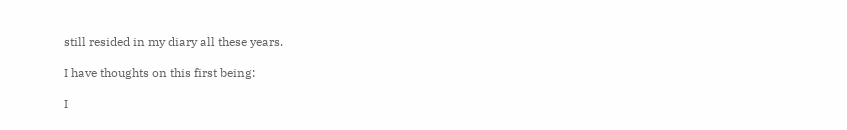still resided in my diary all these years.

I have thoughts on this first being:

I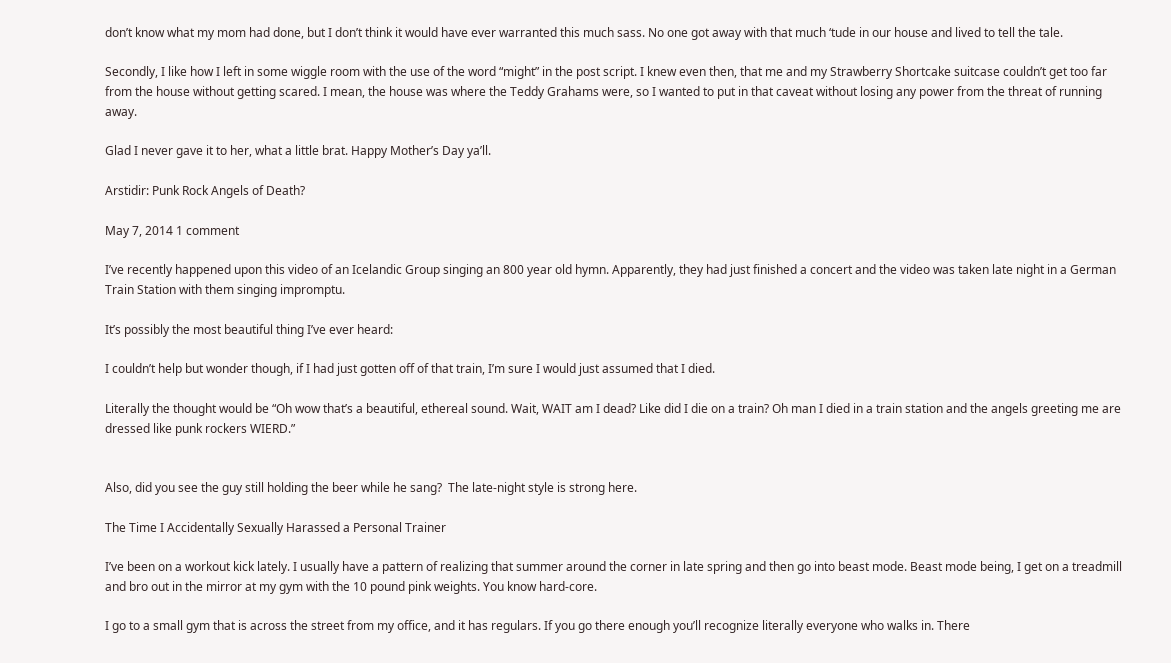don’t know what my mom had done, but I don’t think it would have ever warranted this much sass. No one got away with that much ‘tude in our house and lived to tell the tale.

Secondly, I like how I left in some wiggle room with the use of the word “might” in the post script. I knew even then, that me and my Strawberry Shortcake suitcase couldn’t get too far from the house without getting scared. I mean, the house was where the Teddy Grahams were, so I wanted to put in that caveat without losing any power from the threat of running away.

Glad I never gave it to her, what a little brat. Happy Mother’s Day ya’ll.

Arstidir: Punk Rock Angels of Death?

May 7, 2014 1 comment

I’ve recently happened upon this video of an Icelandic Group singing an 800 year old hymn. Apparently, they had just finished a concert and the video was taken late night in a German Train Station with them singing impromptu.

It’s possibly the most beautiful thing I’ve ever heard:

I couldn’t help but wonder though, if I had just gotten off of that train, I’m sure I would just assumed that I died.

Literally the thought would be “Oh wow that’s a beautiful, ethereal sound. Wait, WAIT am I dead? Like did I die on a train? Oh man I died in a train station and the angels greeting me are dressed like punk rockers WIERD.”


Also, did you see the guy still holding the beer while he sang?  The late-night style is strong here.

The Time I Accidentally Sexually Harassed a Personal Trainer

I’ve been on a workout kick lately. I usually have a pattern of realizing that summer around the corner in late spring and then go into beast mode. Beast mode being, I get on a treadmill and bro out in the mirror at my gym with the 10 pound pink weights. You know hard-core.

I go to a small gym that is across the street from my office, and it has regulars. If you go there enough you’ll recognize literally everyone who walks in. There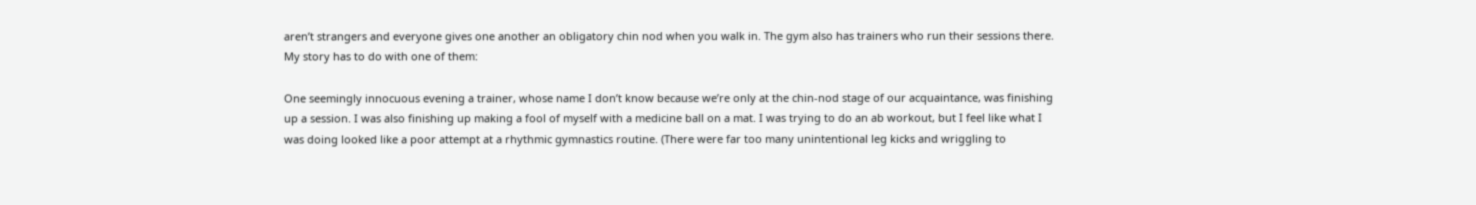aren’t strangers and everyone gives one another an obligatory chin nod when you walk in. The gym also has trainers who run their sessions there. My story has to do with one of them:

One seemingly innocuous evening a trainer, whose name I don’t know because we’re only at the chin-nod stage of our acquaintance, was finishing up a session. I was also finishing up making a fool of myself with a medicine ball on a mat. I was trying to do an ab workout, but I feel like what I was doing looked like a poor attempt at a rhythmic gymnastics routine. (There were far too many unintentional leg kicks and wriggling to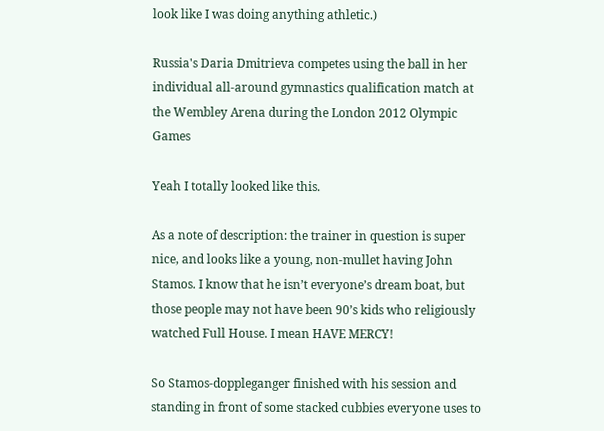look like I was doing anything athletic.)

Russia's Daria Dmitrieva competes using the ball in her individual all-around gymnastics qualification match at the Wembley Arena during the London 2012 Olympic Games

Yeah I totally looked like this.

As a note of description: the trainer in question is super nice, and looks like a young, non-mullet having John Stamos. I know that he isn’t everyone’s dream boat, but those people may not have been 90’s kids who religiously watched Full House. I mean HAVE MERCY!

So Stamos-doppleganger finished with his session and standing in front of some stacked cubbies everyone uses to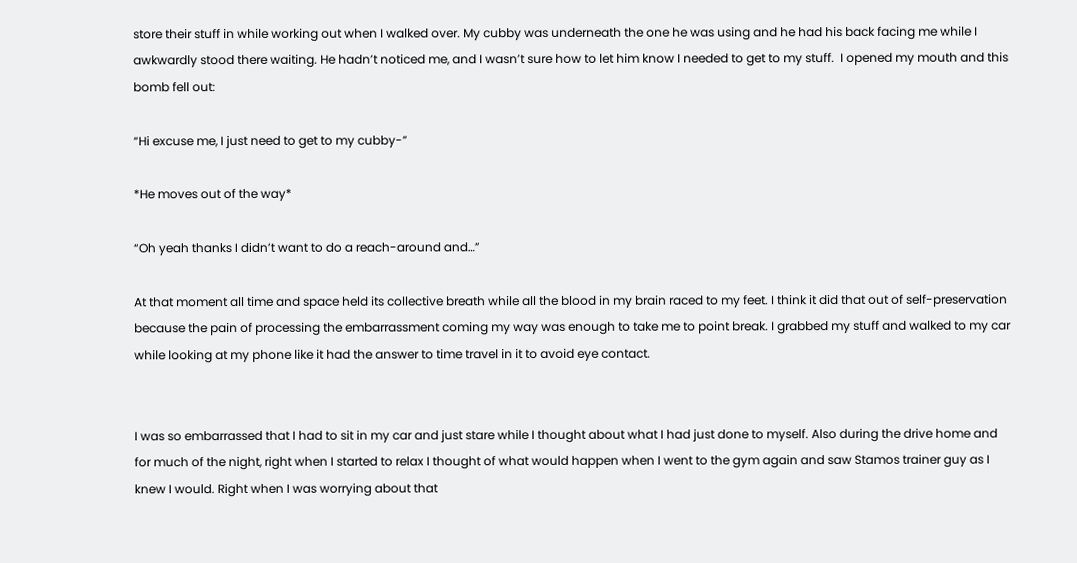store their stuff in while working out when I walked over. My cubby was underneath the one he was using and he had his back facing me while I awkwardly stood there waiting. He hadn’t noticed me, and I wasn’t sure how to let him know I needed to get to my stuff.  I opened my mouth and this bomb fell out:

“Hi excuse me, I just need to get to my cubby-”

*He moves out of the way*

“Oh yeah thanks I didn’t want to do a reach-around and…”

At that moment all time and space held its collective breath while all the blood in my brain raced to my feet. I think it did that out of self-preservation because the pain of processing the embarrassment coming my way was enough to take me to point break. I grabbed my stuff and walked to my car while looking at my phone like it had the answer to time travel in it to avoid eye contact.


I was so embarrassed that I had to sit in my car and just stare while I thought about what I had just done to myself. Also during the drive home and for much of the night, right when I started to relax I thought of what would happen when I went to the gym again and saw Stamos trainer guy as I knew I would. Right when I was worrying about that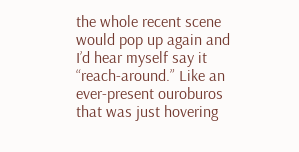the whole recent scene would pop up again and I’d hear myself say it “reach-around.” Like an ever-present ouroburos that was just hovering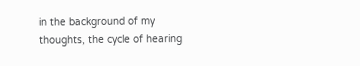in the background of my thoughts, the cycle of hearing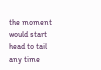the moment would start head to tail any time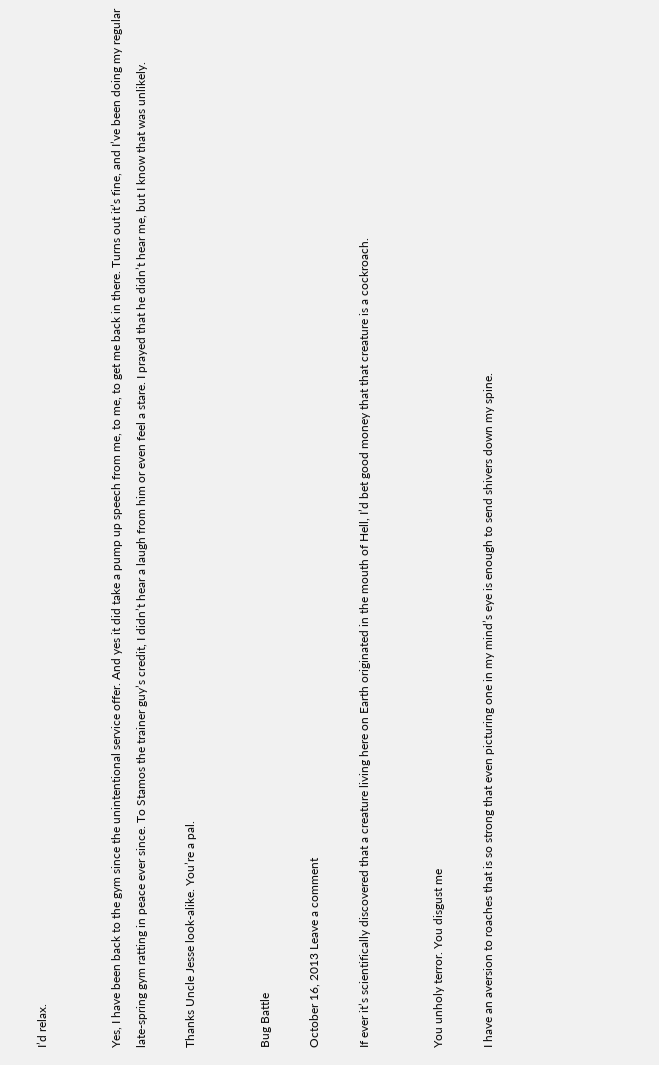I’d relax.


Yes, I have been back to the gym since the unintentional service offer. And yes it did take a pump up speech from me, to me, to get me back in there. Turns out it’s fine, and I’ve been doing my regular late-spring gym ratting in peace ever since. To Stamos the trainer guy’s credit, I didn’t hear a laugh from him or even feel a stare. I prayed that he didn’t hear me, but I know that was unlikely.

Thanks Uncle Jesse look-alike. You’re a pal.


Bug Battle

October 16, 2013 Leave a comment

If ever it’s scientifically discovered that a creature living here on Earth originated in the mouth of Hell, I’d bet good money that that creature is a cockroach.


You unholy terror. You disgust me

I have an aversion to roaches that is so strong that even picturing one in my mind’s eye is enough to send shivers down my spine.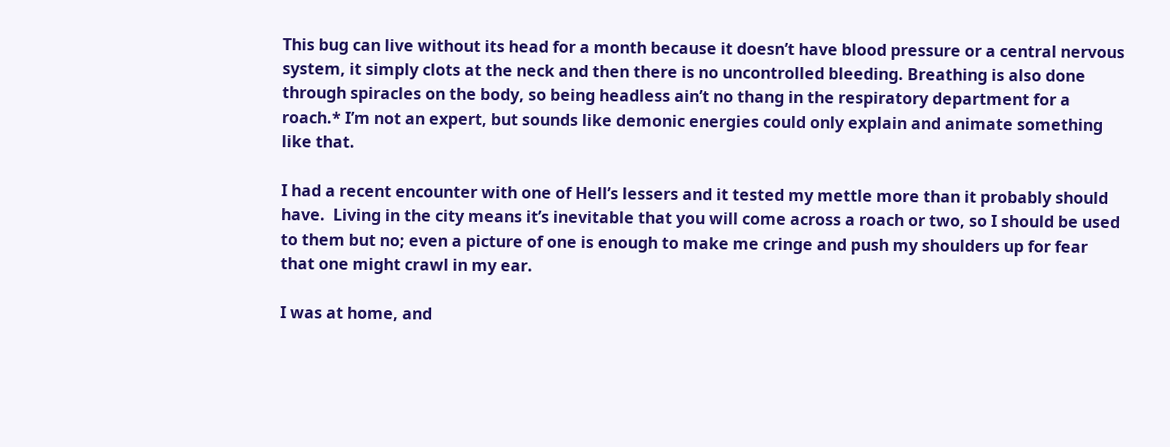This bug can live without its head for a month because it doesn’t have blood pressure or a central nervous system, it simply clots at the neck and then there is no uncontrolled bleeding. Breathing is also done through spiracles on the body, so being headless ain’t no thang in the respiratory department for a roach.* I’m not an expert, but sounds like demonic energies could only explain and animate something like that.

I had a recent encounter with one of Hell’s lessers and it tested my mettle more than it probably should have.  Living in the city means it’s inevitable that you will come across a roach or two, so I should be used to them but no; even a picture of one is enough to make me cringe and push my shoulders up for fear that one might crawl in my ear.

I was at home, and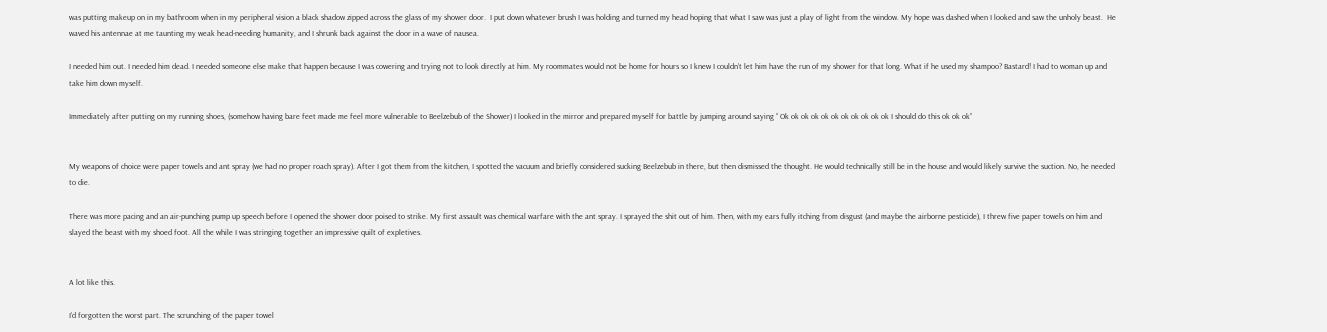was putting makeup on in my bathroom when in my peripheral vision a black shadow zipped across the glass of my shower door.  I put down whatever brush I was holding and turned my head hoping that what I saw was just a play of light from the window. My hope was dashed when I looked and saw the unholy beast.  He waved his antennae at me taunting my weak head-needing humanity, and I shrunk back against the door in a wave of nausea.

I needed him out. I needed him dead. I needed someone else make that happen because I was cowering and trying not to look directly at him. My roommates would not be home for hours so I knew I couldn’t let him have the run of my shower for that long. What if he used my shampoo? Bastard! I had to woman up and take him down myself.

Immediately after putting on my running shoes, (somehow having bare feet made me feel more vulnerable to Beelzebub of the Shower) I looked in the mirror and prepared myself for battle by jumping around saying “ Ok ok ok ok ok ok ok ok ok ok ok I should do this ok ok ok”


My weapons of choice were paper towels and ant spray (we had no proper roach spray). After I got them from the kitchen, I spotted the vacuum and briefly considered sucking Beelzebub in there, but then dismissed the thought. He would technically still be in the house and would likely survive the suction. No, he needed to die.

There was more pacing and an air-punching pump up speech before I opened the shower door poised to strike. My first assault was chemical warfare with the ant spray. I sprayed the shit out of him. Then, with my ears fully itching from disgust (and maybe the airborne pesticide), I threw five paper towels on him and slayed the beast with my shoed foot. All the while I was stringing together an impressive quilt of expletives.


A lot like this.

I’d forgotten the worst part. The scrunching of the paper towel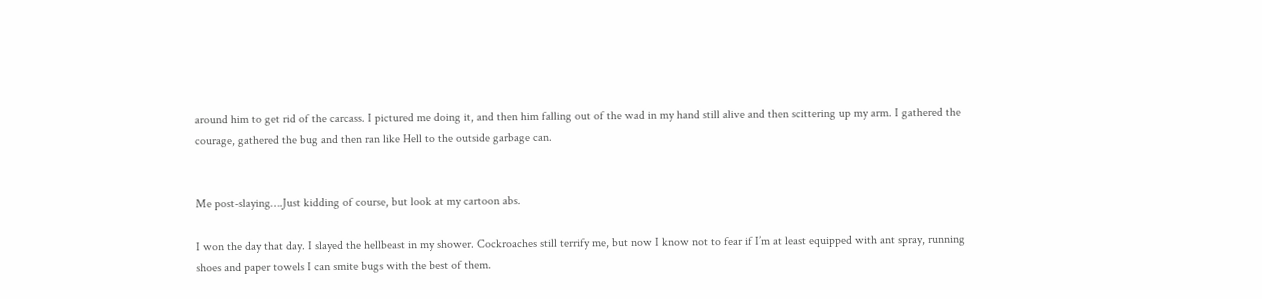around him to get rid of the carcass. I pictured me doing it, and then him falling out of the wad in my hand still alive and then scittering up my arm. I gathered the courage, gathered the bug and then ran like Hell to the outside garbage can.


Me post-slaying….Just kidding of course, but look at my cartoon abs.

I won the day that day. I slayed the hellbeast in my shower. Cockroaches still terrify me, but now I know not to fear if I’m at least equipped with ant spray, running shoes and paper towels I can smite bugs with the best of them.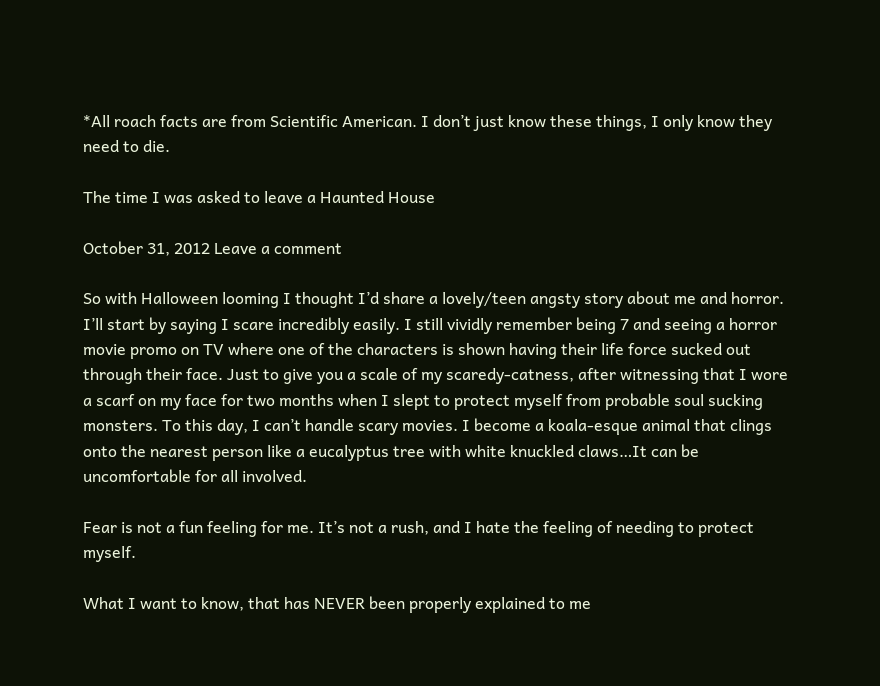*All roach facts are from Scientific American. I don’t just know these things, I only know they need to die.

The time I was asked to leave a Haunted House

October 31, 2012 Leave a comment

So with Halloween looming I thought I’d share a lovely/teen angsty story about me and horror. I’ll start by saying I scare incredibly easily. I still vividly remember being 7 and seeing a horror movie promo on TV where one of the characters is shown having their life force sucked out through their face. Just to give you a scale of my scaredy-catness, after witnessing that I wore a scarf on my face for two months when I slept to protect myself from probable soul sucking monsters. To this day, I can’t handle scary movies. I become a koala-esque animal that clings onto the nearest person like a eucalyptus tree with white knuckled claws…It can be uncomfortable for all involved.

Fear is not a fun feeling for me. It’s not a rush, and I hate the feeling of needing to protect myself.

What I want to know, that has NEVER been properly explained to me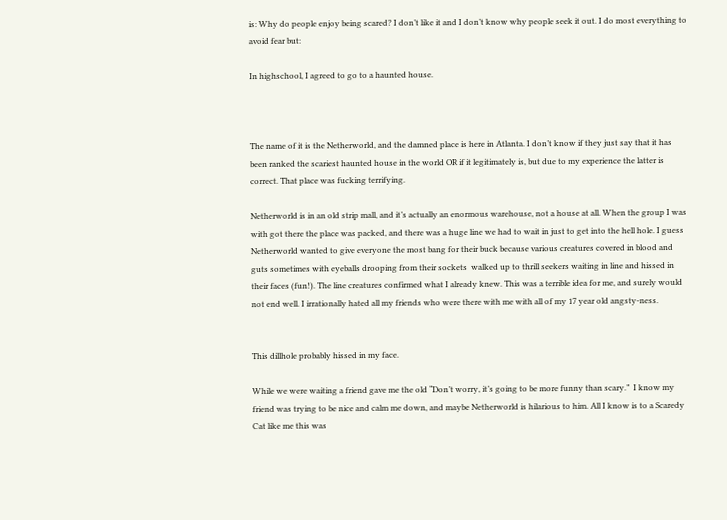is: Why do people enjoy being scared? I don’t like it and I don’t know why people seek it out. I do most everything to avoid fear but:

In highschool, I agreed to go to a haunted house.



The name of it is the Netherworld, and the damned place is here in Atlanta. I don’t know if they just say that it has been ranked the scariest haunted house in the world OR if it legitimately is, but due to my experience the latter is correct. That place was fucking terrifying.

Netherworld is in an old strip mall, and it’s actually an enormous warehouse, not a house at all. When the group I was with got there the place was packed, and there was a huge line we had to wait in just to get into the hell hole. I guess Netherworld wanted to give everyone the most bang for their buck because various creatures covered in blood and guts sometimes with eyeballs drooping from their sockets  walked up to thrill seekers waiting in line and hissed in their faces (fun!). The line creatures confirmed what I already knew. This was a terrible idea for me, and surely would not end well. I irrationally hated all my friends who were there with me with all of my 17 year old angsty-ness.


This dillhole probably hissed in my face.

While we were waiting a friend gave me the old “Don’t worry, it’s going to be more funny than scary.”  I know my friend was trying to be nice and calm me down, and maybe Netherworld is hilarious to him. All I know is to a Scaredy Cat like me this was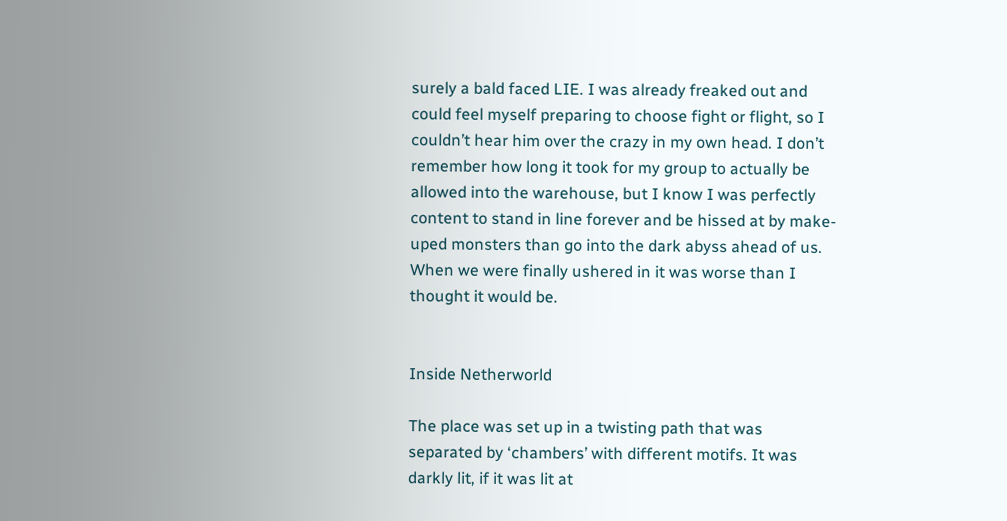surely a bald faced LIE. I was already freaked out and could feel myself preparing to choose fight or flight, so I couldn’t hear him over the crazy in my own head. I don’t remember how long it took for my group to actually be allowed into the warehouse, but I know I was perfectly content to stand in line forever and be hissed at by make-uped monsters than go into the dark abyss ahead of us. When we were finally ushered in it was worse than I thought it would be.


Inside Netherworld

The place was set up in a twisting path that was separated by ‘chambers’ with different motifs. It was darkly lit, if it was lit at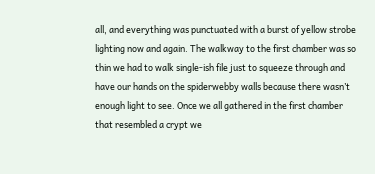all, and everything was punctuated with a burst of yellow strobe lighting now and again. The walkway to the first chamber was so thin we had to walk single-ish file just to squeeze through and have our hands on the spiderwebby walls because there wasn’t enough light to see. Once we all gathered in the first chamber that resembled a crypt we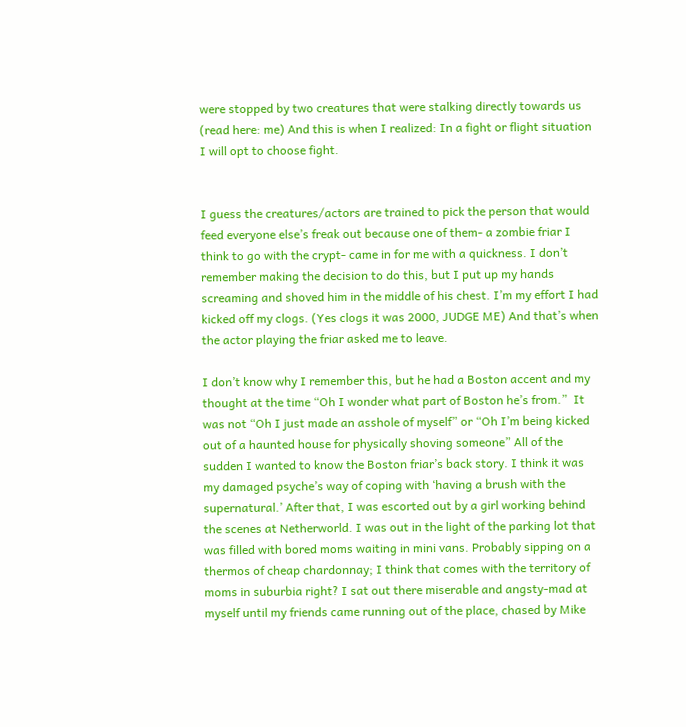were stopped by two creatures that were stalking directly towards us (read here: me) And this is when I realized: In a fight or flight situation I will opt to choose fight.


I guess the creatures/actors are trained to pick the person that would feed everyone else’s freak out because one of them- a zombie friar I think to go with the crypt- came in for me with a quickness. I don’t remember making the decision to do this, but I put up my hands screaming and shoved him in the middle of his chest. I’m my effort I had kicked off my clogs. (Yes clogs it was 2000, JUDGE ME) And that’s when the actor playing the friar asked me to leave.

I don’t know why I remember this, but he had a Boston accent and my thought at the time “Oh I wonder what part of Boston he’s from.”  It was not “Oh I just made an asshole of myself” or “Oh I’m being kicked out of a haunted house for physically shoving someone” All of the sudden I wanted to know the Boston friar’s back story. I think it was my damaged psyche’s way of coping with ‘having a brush with the supernatural.’ After that, I was escorted out by a girl working behind the scenes at Netherworld. I was out in the light of the parking lot that was filled with bored moms waiting in mini vans. Probably sipping on a thermos of cheap chardonnay; I think that comes with the territory of moms in suburbia right? I sat out there miserable and angsty-mad at myself until my friends came running out of the place, chased by Mike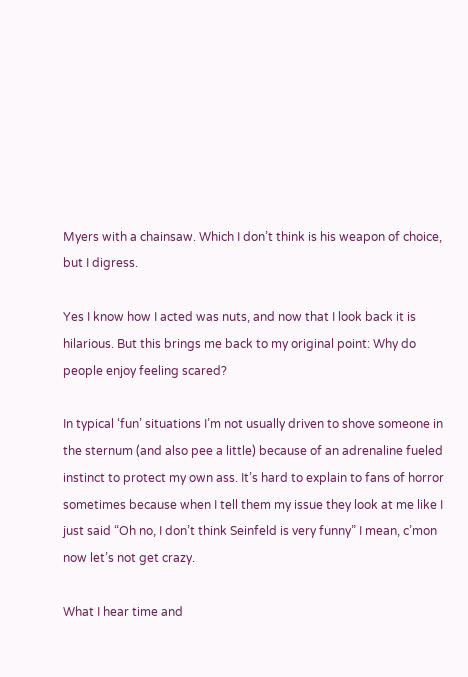Myers with a chainsaw. Which I don’t think is his weapon of choice, but I digress.

Yes I know how I acted was nuts, and now that I look back it is hilarious. But this brings me back to my original point: Why do people enjoy feeling scared?

In typical ‘fun’ situations I’m not usually driven to shove someone in the sternum (and also pee a little) because of an adrenaline fueled instinct to protect my own ass. It’s hard to explain to fans of horror sometimes because when I tell them my issue they look at me like I just said “Oh no, I don’t think Seinfeld is very funny” I mean, c’mon now let’s not get crazy.

What I hear time and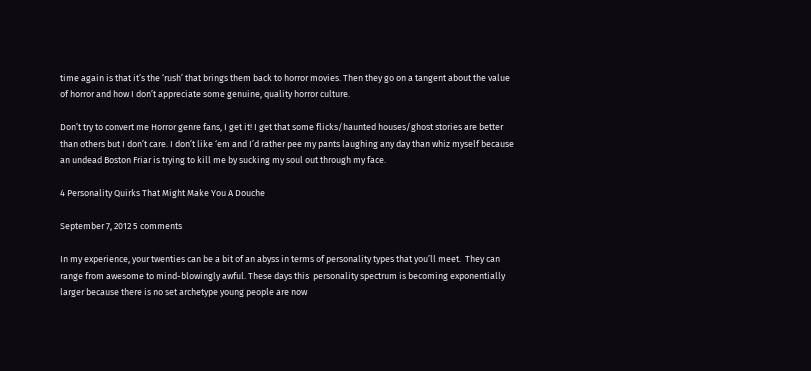time again is that it’s the ‘rush’ that brings them back to horror movies. Then they go on a tangent about the value of horror and how I don’t appreciate some genuine, quality horror culture.

Don’t try to convert me Horror genre fans, I get it! I get that some flicks/haunted houses/ghost stories are better than others but I don’t care. I don’t like ‘em and I’d rather pee my pants laughing any day than whiz myself because an undead Boston Friar is trying to kill me by sucking my soul out through my face.

4 Personality Quirks That Might Make You A Douche

September 7, 2012 5 comments

In my experience, your twenties can be a bit of an abyss in terms of personality types that you’ll meet.  They can range from awesome to mind-blowingly awful. These days this  personality spectrum is becoming exponentially larger because there is no set archetype young people are now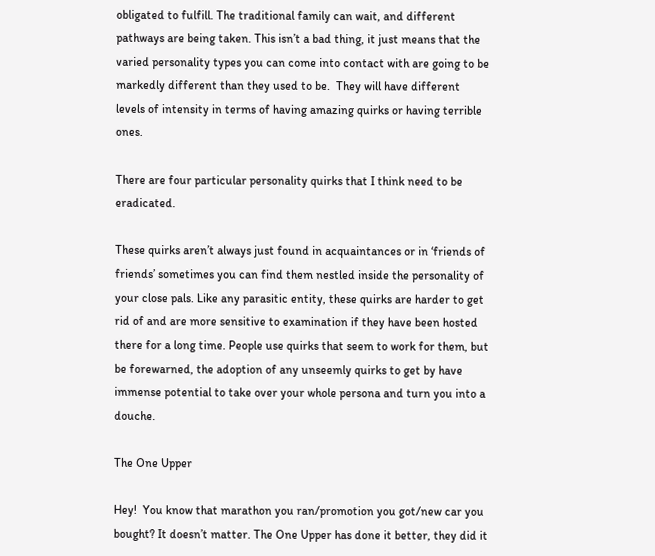obligated to fulfill. The traditional family can wait, and different pathways are being taken. This isn’t a bad thing, it just means that the varied personality types you can come into contact with are going to be markedly different than they used to be.  They will have different levels of intensity in terms of having amazing quirks or having terrible ones.

There are four particular personality quirks that I think need to be eradicated.

These quirks aren’t always just found in acquaintances or in ‘friends of friends’ sometimes you can find them nestled inside the personality of your close pals. Like any parasitic entity, these quirks are harder to get rid of and are more sensitive to examination if they have been hosted there for a long time. People use quirks that seem to work for them, but be forewarned, the adoption of any unseemly quirks to get by have immense potential to take over your whole persona and turn you into a douche.

The One Upper

Hey!  You know that marathon you ran/promotion you got/new car you bought? It doesn’t matter. The One Upper has done it better, they did it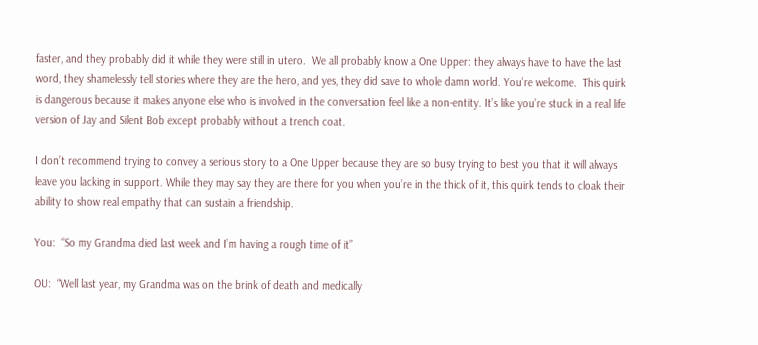faster, and they probably did it while they were still in utero.  We all probably know a One Upper: they always have to have the last word, they shamelessly tell stories where they are the hero, and yes, they did save to whole damn world. You’re welcome.  This quirk is dangerous because it makes anyone else who is involved in the conversation feel like a non-entity. It’s like you’re stuck in a real life version of Jay and Silent Bob except probably without a trench coat.

I don’t recommend trying to convey a serious story to a One Upper because they are so busy trying to best you that it will always leave you lacking in support. While they may say they are there for you when you’re in the thick of it, this quirk tends to cloak their ability to show real empathy that can sustain a friendship.

You:  “So my Grandma died last week and I’m having a rough time of it”

OU:  “Well last year, my Grandma was on the brink of death and medically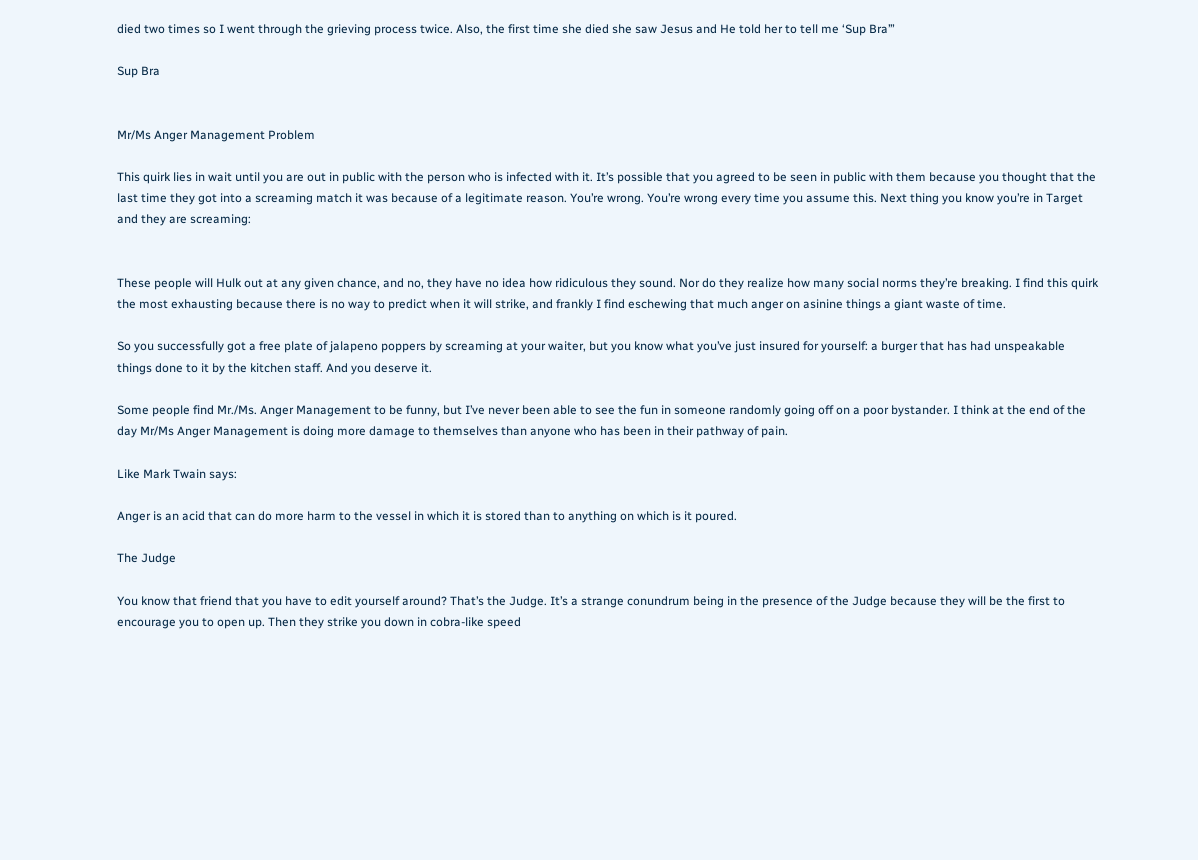died two times so I went through the grieving process twice. Also, the first time she died she saw Jesus and He told her to tell me ‘Sup Bra’”

Sup Bra


Mr/Ms Anger Management Problem

This quirk lies in wait until you are out in public with the person who is infected with it. It’s possible that you agreed to be seen in public with them because you thought that the last time they got into a screaming match it was because of a legitimate reason. You’re wrong. You’re wrong every time you assume this. Next thing you know you’re in Target and they are screaming:


These people will Hulk out at any given chance, and no, they have no idea how ridiculous they sound. Nor do they realize how many social norms they’re breaking. I find this quirk the most exhausting because there is no way to predict when it will strike, and frankly I find eschewing that much anger on asinine things a giant waste of time.

So you successfully got a free plate of jalapeno poppers by screaming at your waiter, but you know what you’ve just insured for yourself: a burger that has had unspeakable things done to it by the kitchen staff. And you deserve it.

Some people find Mr./Ms. Anger Management to be funny, but I’ve never been able to see the fun in someone randomly going off on a poor bystander. I think at the end of the day Mr/Ms Anger Management is doing more damage to themselves than anyone who has been in their pathway of pain.

Like Mark Twain says:

Anger is an acid that can do more harm to the vessel in which it is stored than to anything on which is it poured.

The Judge

You know that friend that you have to edit yourself around? That’s the Judge. It’s a strange conundrum being in the presence of the Judge because they will be the first to encourage you to open up. Then they strike you down in cobra-like speed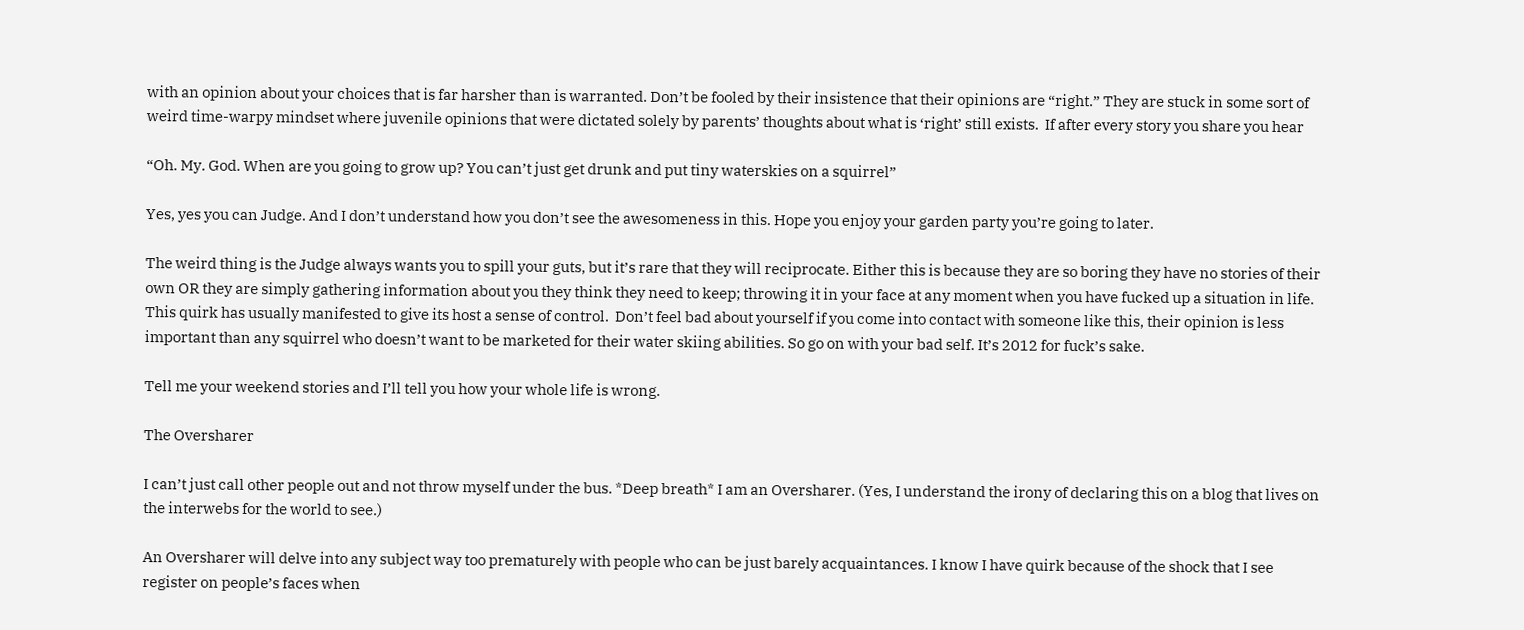with an opinion about your choices that is far harsher than is warranted. Don’t be fooled by their insistence that their opinions are “right.” They are stuck in some sort of weird time-warpy mindset where juvenile opinions that were dictated solely by parents’ thoughts about what is ‘right’ still exists.  If after every story you share you hear

“Oh. My. God. When are you going to grow up? You can’t just get drunk and put tiny waterskies on a squirrel”

Yes, yes you can Judge. And I don’t understand how you don’t see the awesomeness in this. Hope you enjoy your garden party you’re going to later.

The weird thing is the Judge always wants you to spill your guts, but it’s rare that they will reciprocate. Either this is because they are so boring they have no stories of their own OR they are simply gathering information about you they think they need to keep; throwing it in your face at any moment when you have fucked up a situation in life. This quirk has usually manifested to give its host a sense of control.  Don’t feel bad about yourself if you come into contact with someone like this, their opinion is less important than any squirrel who doesn’t want to be marketed for their water skiing abilities. So go on with your bad self. It’s 2012 for fuck’s sake.

Tell me your weekend stories and I’ll tell you how your whole life is wrong.

The Oversharer

I can’t just call other people out and not throw myself under the bus. *Deep breath* I am an Oversharer. (Yes, I understand the irony of declaring this on a blog that lives on the interwebs for the world to see.)

An Oversharer will delve into any subject way too prematurely with people who can be just barely acquaintances. I know I have quirk because of the shock that I see register on people’s faces when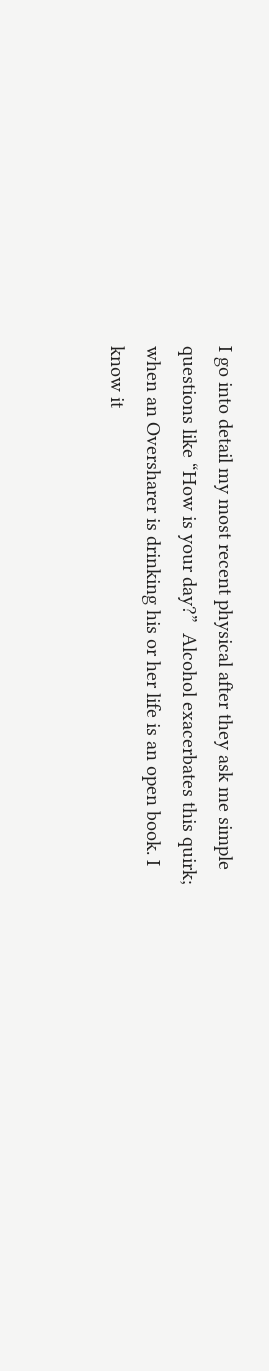I go into detail my most recent physical after they ask me simple questions like “How is your day?”  Alcohol exacerbates this quirk; when an Oversharer is drinking his or her life is an open book. I know it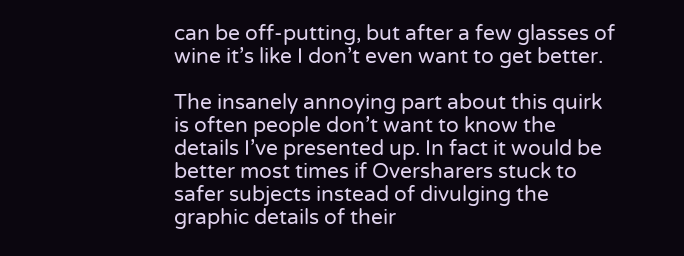can be off-putting, but after a few glasses of wine it’s like I don’t even want to get better.

The insanely annoying part about this quirk is often people don’t want to know the details I’ve presented up. In fact it would be better most times if Oversharers stuck to safer subjects instead of divulging the graphic details of their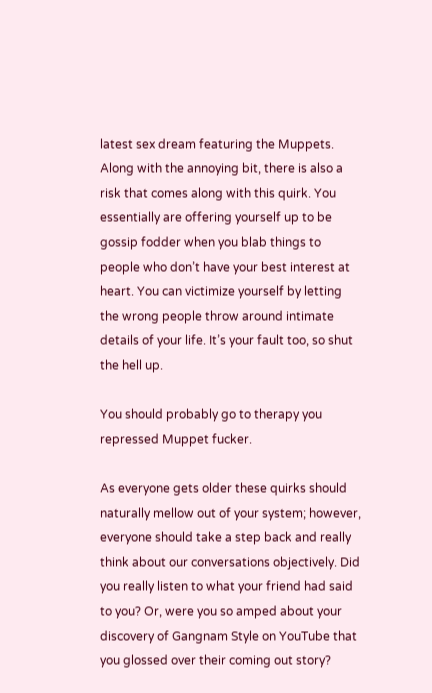latest sex dream featuring the Muppets. Along with the annoying bit, there is also a risk that comes along with this quirk. You essentially are offering yourself up to be gossip fodder when you blab things to people who don’t have your best interest at heart. You can victimize yourself by letting the wrong people throw around intimate details of your life. It’s your fault too, so shut the hell up.

You should probably go to therapy you repressed Muppet fucker.

As everyone gets older these quirks should naturally mellow out of your system; however, everyone should take a step back and really think about our conversations objectively. Did you really listen to what your friend had said to you? Or, were you so amped about your discovery of Gangnam Style on YouTube that you glossed over their coming out story?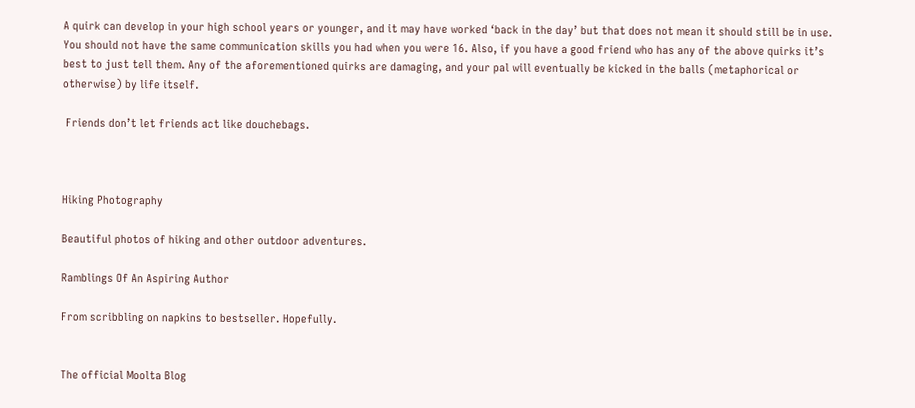A quirk can develop in your high school years or younger, and it may have worked ‘back in the day’ but that does not mean it should still be in use. You should not have the same communication skills you had when you were 16. Also, if you have a good friend who has any of the above quirks it’s best to just tell them. Any of the aforementioned quirks are damaging, and your pal will eventually be kicked in the balls (metaphorical or otherwise) by life itself.

 Friends don’t let friends act like douchebags.



Hiking Photography

Beautiful photos of hiking and other outdoor adventures.

Ramblings Of An Aspiring Author

From scribbling on napkins to bestseller. Hopefully.


The official Moolta Blog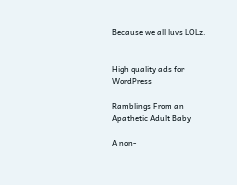Because we all luvs LOLz.


High quality ads for WordPress

Ramblings From an Apathetic Adult Baby

A non-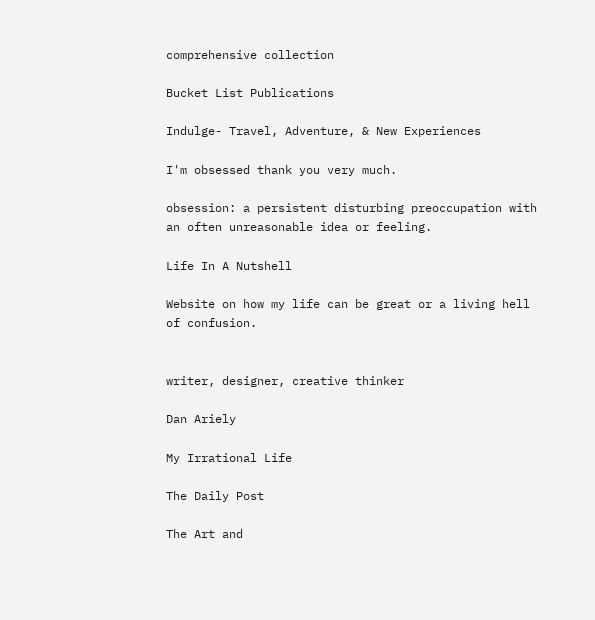comprehensive collection

Bucket List Publications

Indulge- Travel, Adventure, & New Experiences

I'm obsessed thank you very much.

obsession: a persistent disturbing preoccupation with an often unreasonable idea or feeling.

Life In A Nutshell

Website on how my life can be great or a living hell of confusion.


writer, designer, creative thinker

Dan Ariely

My Irrational Life

The Daily Post

The Art and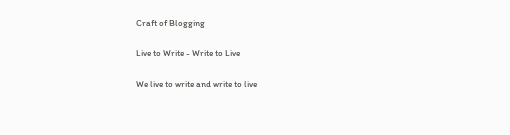Craft of Blogging

Live to Write - Write to Live

We live to write and write to live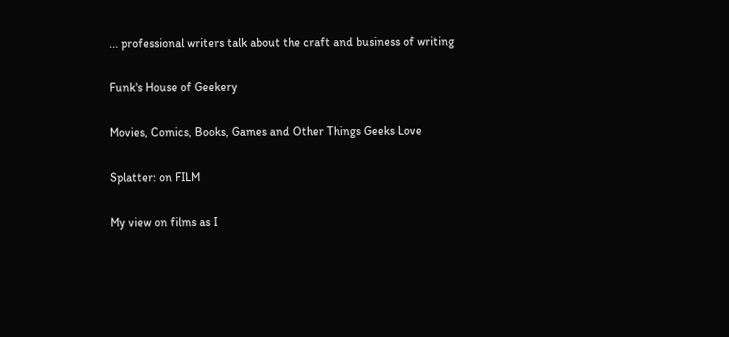... professional writers talk about the craft and business of writing

Funk's House of Geekery

Movies, Comics, Books, Games and Other Things Geeks Love

Splatter: on FILM

My view on films as I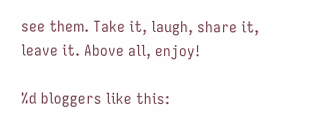see them. Take it, laugh, share it, leave it. Above all, enjoy!

%d bloggers like this: